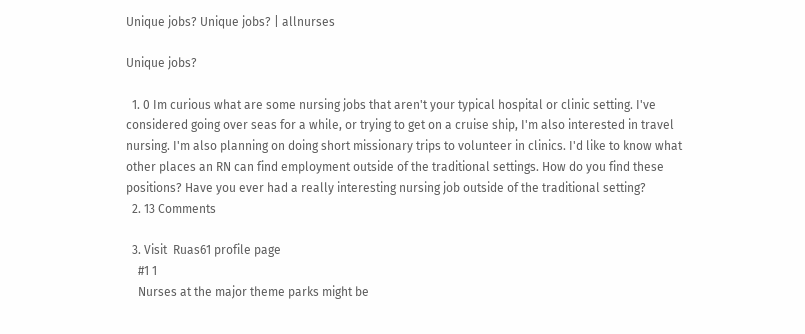Unique jobs? Unique jobs? | allnurses

Unique jobs?

  1. 0 Im curious what are some nursing jobs that aren't your typical hospital or clinic setting. I've considered going over seas for a while, or trying to get on a cruise ship, I'm also interested in travel nursing. I'm also planning on doing short missionary trips to volunteer in clinics. I'd like to know what other places an RN can find employment outside of the traditional settings. How do you find these positions? Have you ever had a really interesting nursing job outside of the traditional setting?
  2. 13 Comments

  3. Visit  Ruas61 profile page
    #1 1
    Nurses at the major theme parks might be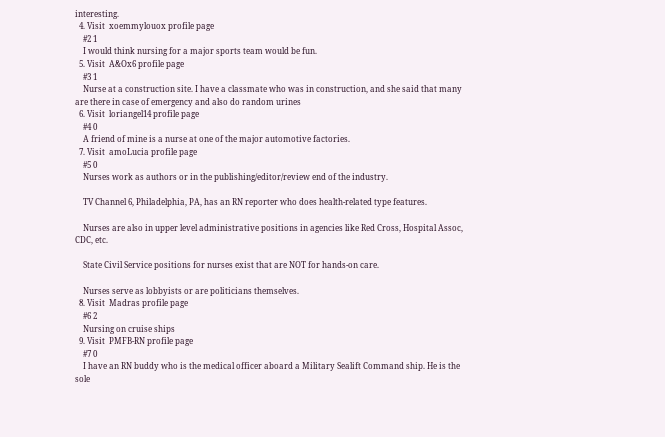interesting.
  4. Visit  xoemmylouox profile page
    #2 1
    I would think nursing for a major sports team would be fun.
  5. Visit  A&Ox6 profile page
    #3 1
    Nurse at a construction site. I have a classmate who was in construction, and she said that many are there in case of emergency and also do random urines
  6. Visit  loriangel14 profile page
    #4 0
    A friend of mine is a nurse at one of the major automotive factories.
  7. Visit  amoLucia profile page
    #5 0
    Nurses work as authors or in the publishing/editor/review end of the industry.

    TV Channel 6, Philadelphia, PA, has an RN reporter who does health-related type features.

    Nurses are also in upper level administrative positions in agencies like Red Cross, Hospital Assoc, CDC, etc.

    State Civil Service positions for nurses exist that are NOT for hands-on care.

    Nurses serve as lobbyists or are politicians themselves.
  8. Visit  Madras profile page
    #6 2
    Nursing on cruise ships
  9. Visit  PMFB-RN profile page
    #7 0
    I have an RN buddy who is the medical officer aboard a Military Sealift Command ship. He is the sole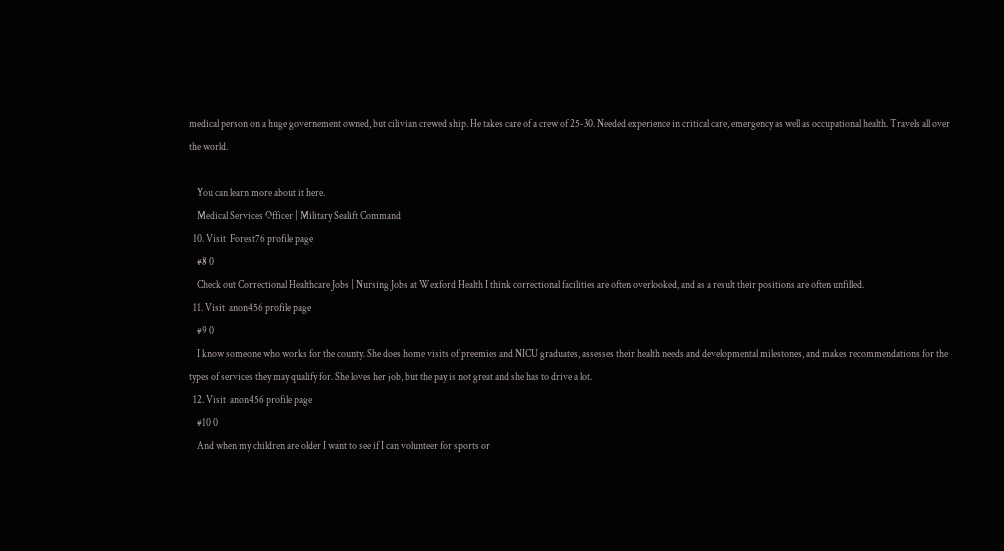medical person on a huge governement owned, but cilivian crewed ship. He takes care of a crew of 25-30. Needed experience in critical care, emergency as well as occupational health. Travels all over the world.

    You can learn more about it here.
    Medical Services Officer | Military Sealift Command
  10. Visit  Forest76 profile page
    #8 0
    Check out Correctional Healthcare Jobs | Nursing Jobs at Wexford Health I think correctional facilities are often overlooked, and as a result their positions are often unfilled.
  11. Visit  anon456 profile page
    #9 0
    I know someone who works for the county. She does home visits of preemies and NICU graduates, assesses their health needs and developmental milestones, and makes recommendations for the types of services they may qualify for. She loves her job, but the pay is not great and she has to drive a lot.
  12. Visit  anon456 profile page
    #10 0
    And when my children are older I want to see if I can volunteer for sports or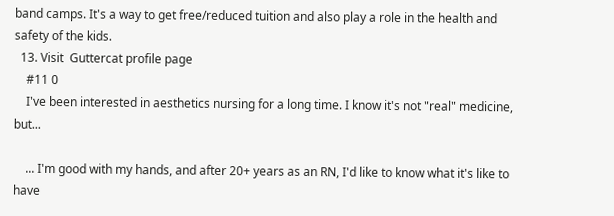band camps. It's a way to get free/reduced tuition and also play a role in the health and safety of the kids.
  13. Visit  Guttercat profile page
    #11 0
    I've been interested in aesthetics nursing for a long time. I know it's not "real" medicine, but...

    ... I'm good with my hands, and after 20+ years as an RN, I'd like to know what it's like to have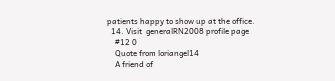patients happy to show up at the office.
  14. Visit  generalRN2008 profile page
    #12 0
    Quote from loriangel14
    A friend of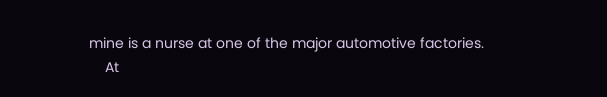mine is a nurse at one of the major automotive factories.
    At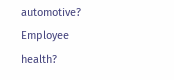automotive? Employee health?